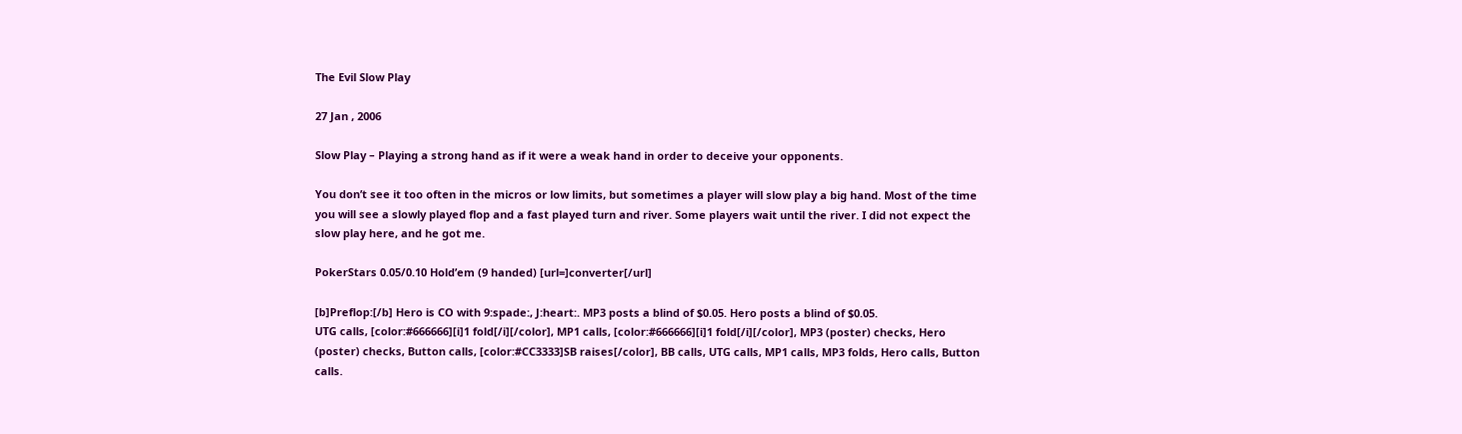The Evil Slow Play

27 Jan , 2006

Slow Play – Playing a strong hand as if it were a weak hand in order to deceive your opponents.

You don’t see it too often in the micros or low limits, but sometimes a player will slow play a big hand. Most of the time you will see a slowly played flop and a fast played turn and river. Some players wait until the river. I did not expect the slow play here, and he got me.

PokerStars 0.05/0.10 Hold’em (9 handed) [url=]converter[/url]

[b]Preflop:[/b] Hero is CO with 9:spade:, J:heart:. MP3 posts a blind of $0.05. Hero posts a blind of $0.05.
UTG calls, [color:#666666][i]1 fold[/i][/color], MP1 calls, [color:#666666][i]1 fold[/i][/color], MP3 (poster) checks, Hero (poster) checks, Button calls, [color:#CC3333]SB raises[/color], BB calls, UTG calls, MP1 calls, MP3 folds, Hero calls, Button calls.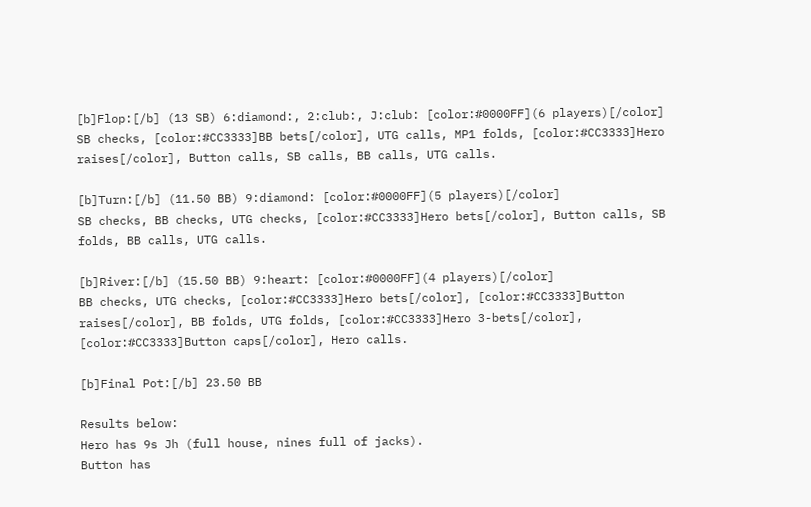[b]Flop:[/b] (13 SB) 6:diamond:, 2:club:, J:club: [color:#0000FF](6 players)[/color]
SB checks, [color:#CC3333]BB bets[/color], UTG calls, MP1 folds, [color:#CC3333]Hero raises[/color], Button calls, SB calls, BB calls, UTG calls.

[b]Turn:[/b] (11.50 BB) 9:diamond: [color:#0000FF](5 players)[/color]
SB checks, BB checks, UTG checks, [color:#CC3333]Hero bets[/color], Button calls, SB folds, BB calls, UTG calls.

[b]River:[/b] (15.50 BB) 9:heart: [color:#0000FF](4 players)[/color]
BB checks, UTG checks, [color:#CC3333]Hero bets[/color], [color:#CC3333]Button raises[/color], BB folds, UTG folds, [color:#CC3333]Hero 3-bets[/color], [color:#CC3333]Button caps[/color], Hero calls.

[b]Final Pot:[/b] 23.50 BB

Results below:
Hero has 9s Jh (full house, nines full of jacks).
Button has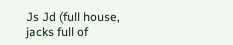Js Jd (full house, jacks full of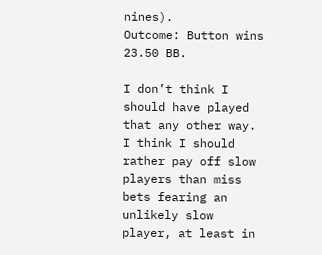nines).
Outcome: Button wins 23.50 BB.

I don’t think I should have played that any other way. I think I should rather pay off slow players than miss bets fearing an unlikely slow player, at least in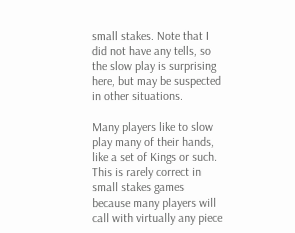small stakes. Note that I did not have any tells, so the slow play is surprising here, but may be suspected in other situations.

Many players like to slow play many of their hands, like a set of Kings or such. This is rarely correct in small stakes games because many players will call with virtually any piece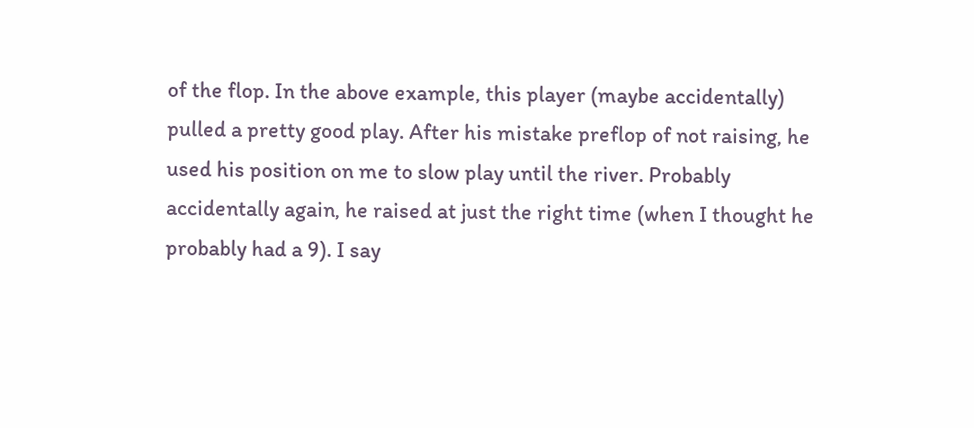of the flop. In the above example, this player (maybe accidentally) pulled a pretty good play. After his mistake preflop of not raising, he used his position on me to slow play until the river. Probably accidentally again, he raised at just the right time (when I thought he probably had a 9). I say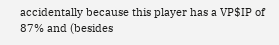accidentally because this player has a VP$IP of 87% and (besides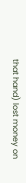that hand) lost money on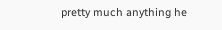pretty much anything he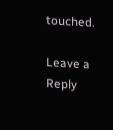touched.

Leave a Reply